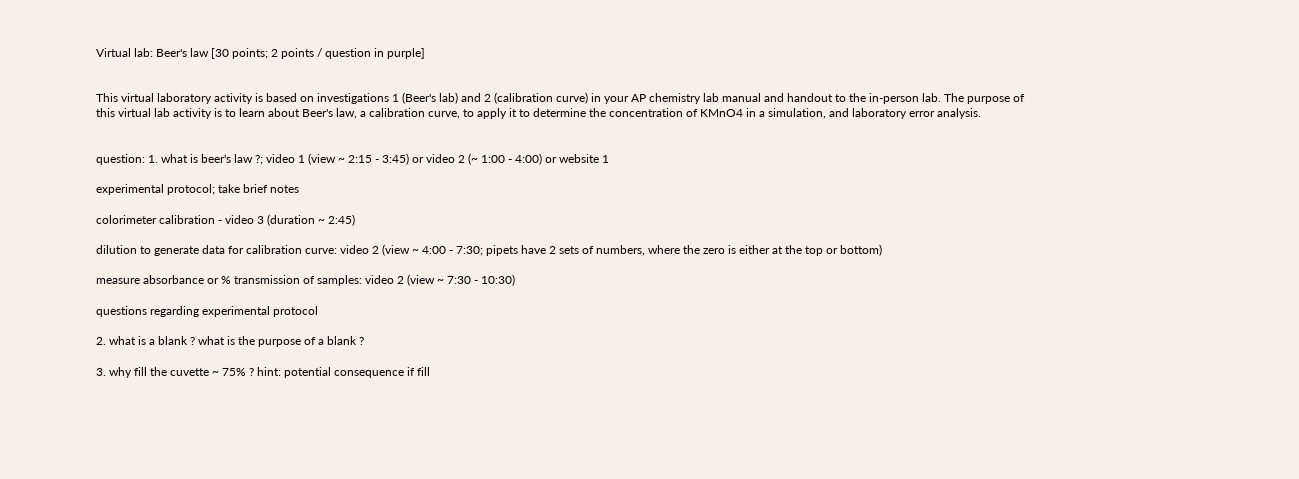Virtual lab: Beer's law [30 points; 2 points / question in purple]


This virtual laboratory activity is based on investigations 1 (Beer's lab) and 2 (calibration curve) in your AP chemistry lab manual and handout to the in-person lab. The purpose of this virtual lab activity is to learn about Beer's law, a calibration curve, to apply it to determine the concentration of KMnO4 in a simulation, and laboratory error analysis.


question: 1. what is beer's law ?; video 1 (view ~ 2:15 - 3:45) or video 2 (~ 1:00 - 4:00) or website 1

experimental protocol; take brief notes

colorimeter calibration - video 3 (duration ~ 2:45)

dilution to generate data for calibration curve: video 2 (view ~ 4:00 - 7:30; pipets have 2 sets of numbers, where the zero is either at the top or bottom)

measure absorbance or % transmission of samples: video 2 (view ~ 7:30 - 10:30)

questions regarding experimental protocol

2. what is a blank ? what is the purpose of a blank ?

3. why fill the cuvette ~ 75% ? hint: potential consequence if fill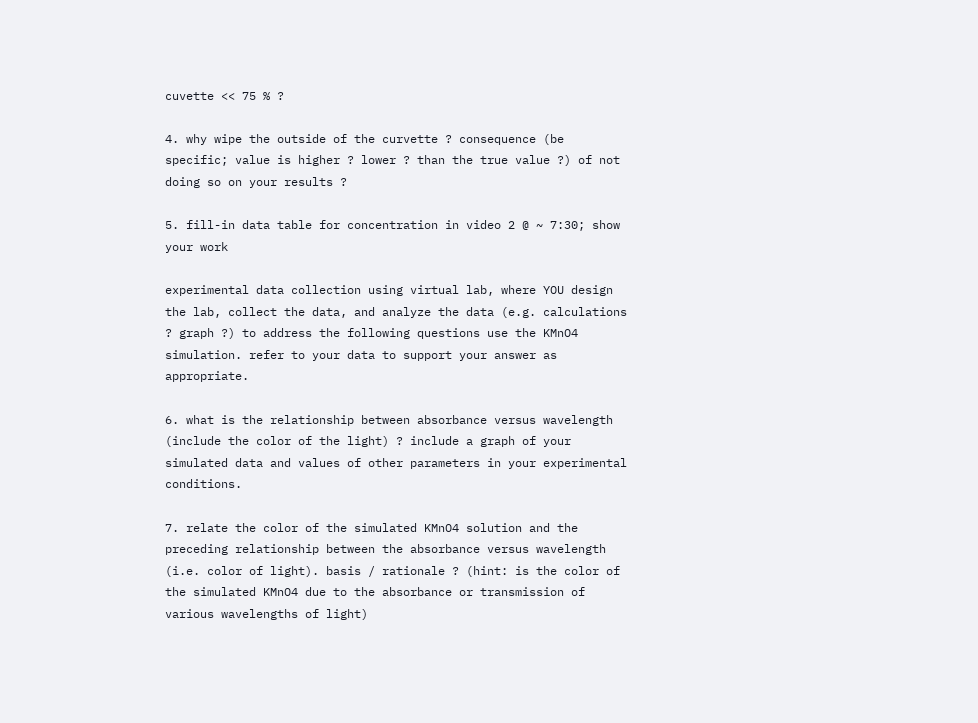cuvette << 75 % ?

4. why wipe the outside of the curvette ? consequence (be specific; value is higher ? lower ? than the true value ?) of not doing so on your results ?

5. fill-in data table for concentration in video 2 @ ~ 7:30; show your work

experimental data collection using virtual lab, where YOU design the lab, collect the data, and analyze the data (e.g. calculations ? graph ?) to address the following questions use the KMnO4 simulation. refer to your data to support your answer as appropriate.

6. what is the relationship between absorbance versus wavelength (include the color of the light) ? include a graph of your simulated data and values of other parameters in your experimental conditions.

7. relate the color of the simulated KMnO4 solution and the preceding relationship between the absorbance versus wavelength (i.e. color of light). basis / rationale ? (hint: is the color of the simulated KMnO4 due to the absorbance or transmission of various wavelengths of light)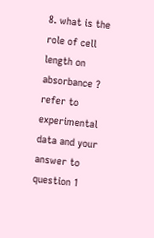8. what is the role of cell length on absorbance ? refer to experimental data and your answer to question 1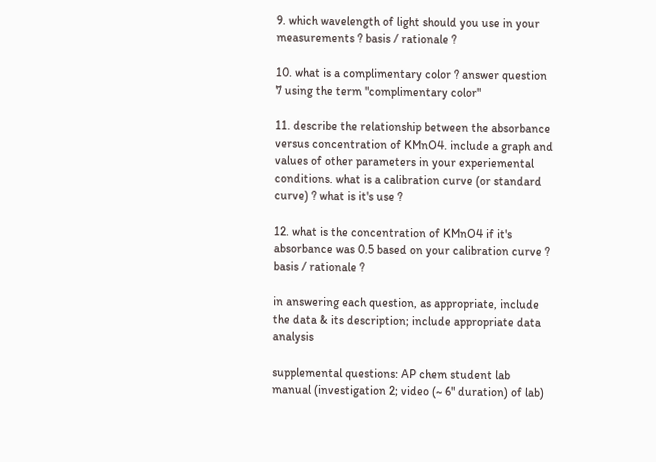9. which wavelength of light should you use in your measurements ? basis / rationale ?

10. what is a complimentary color ? answer question 7 using the term "complimentary color"

11. describe the relationship between the absorbance versus concentration of KMnO4. include a graph and values of other parameters in your experiemental conditions. what is a calibration curve (or standard curve) ? what is it's use ?

12. what is the concentration of KMnO4 if it's absorbance was 0.5 based on your calibration curve ? basis / rationale ?

in answering each question, as appropriate, include the data & its description; include appropriate data analysis

supplemental questions: AP chem student lab manual (investigation 2; video (~ 6" duration) of lab)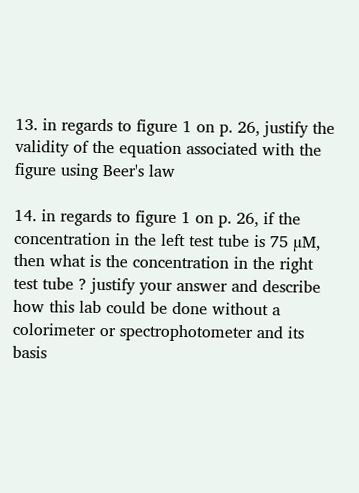13. in regards to figure 1 on p. 26, justify the validity of the equation associated with the figure using Beer's law

14. in regards to figure 1 on p. 26, if the concentration in the left test tube is 75 µM, then what is the concentration in the right test tube ? justify your answer and describe how this lab could be done without a colorimeter or spectrophotometer and its basis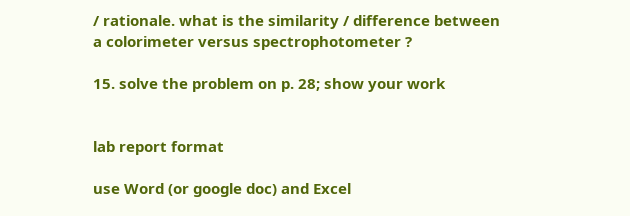/ rationale. what is the similarity / difference between a colorimeter versus spectrophotometer ?

15. solve the problem on p. 28; show your work


lab report format

use Word (or google doc) and Excel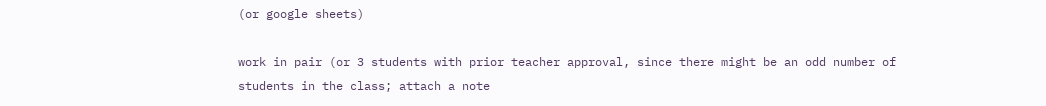(or google sheets)

work in pair (or 3 students with prior teacher approval, since there might be an odd number of students in the class; attach a note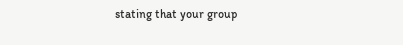stating that your group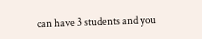can have 3 students and you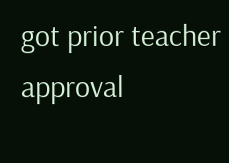got prior teacher approval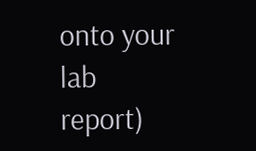onto your lab report)